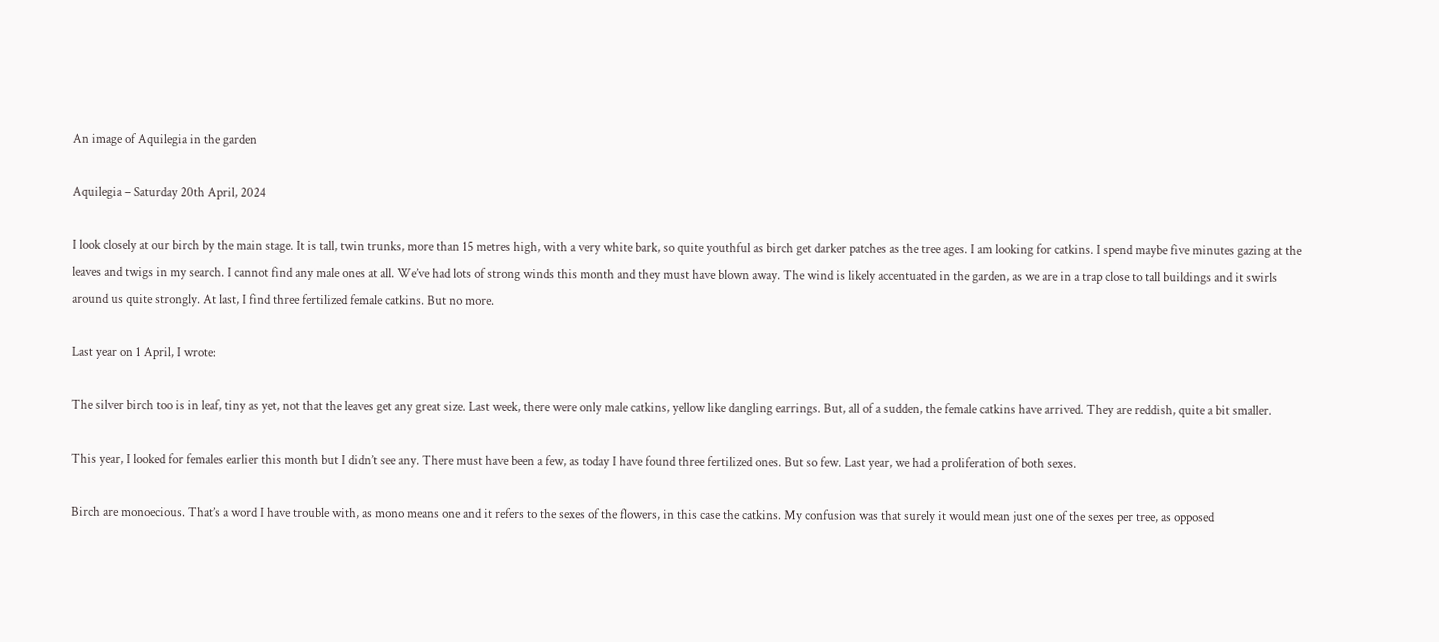An image of Aquilegia in the garden

Aquilegia – Saturday 20th April, 2024

I look closely at our birch by the main stage. It is tall, twin trunks, more than 15 metres high, with a very white bark, so quite youthful as birch get darker patches as the tree ages. I am looking for catkins. I spend maybe five minutes gazing at the leaves and twigs in my search. I cannot find any male ones at all. We’ve had lots of strong winds this month and they must have blown away. The wind is likely accentuated in the garden, as we are in a trap close to tall buildings and it swirls around us quite strongly. At last, I find three fertilized female catkins. But no more.

Last year on 1 April, I wrote:

The silver birch too is in leaf, tiny as yet, not that the leaves get any great size. Last week, there were only male catkins, yellow like dangling earrings. But, all of a sudden, the female catkins have arrived. They are reddish, quite a bit smaller.

This year, I looked for females earlier this month but I didn’t see any. There must have been a few, as today I have found three fertilized ones. But so few. Last year, we had a proliferation of both sexes.

Birch are monoecious. That’s a word I have trouble with, as mono means one and it refers to the sexes of the flowers, in this case the catkins. My confusion was that surely it would mean just one of the sexes per tree, as opposed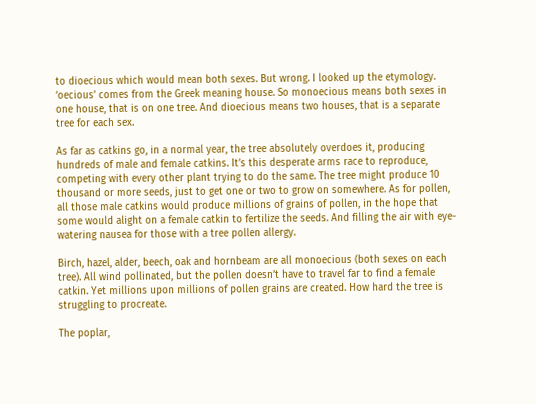to dioecious which would mean both sexes. But wrong. I looked up the etymology. ‘oecious’ comes from the Greek meaning house. So monoecious means both sexes in one house, that is on one tree. And dioecious means two houses, that is a separate tree for each sex.

As far as catkins go, in a normal year, the tree absolutely overdoes it, producing hundreds of male and female catkins. It’s this desperate arms race to reproduce, competing with every other plant trying to do the same. The tree might produce 10 thousand or more seeds, just to get one or two to grow on somewhere. As for pollen, all those male catkins would produce millions of grains of pollen, in the hope that some would alight on a female catkin to fertilize the seeds. And filling the air with eye-watering nausea for those with a tree pollen allergy.

Birch, hazel, alder, beech, oak and hornbeam are all monoecious (both sexes on each tree). All wind pollinated, but the pollen doesn’t have to travel far to find a female catkin. Yet millions upon millions of pollen grains are created. How hard the tree is struggling to procreate.

The poplar,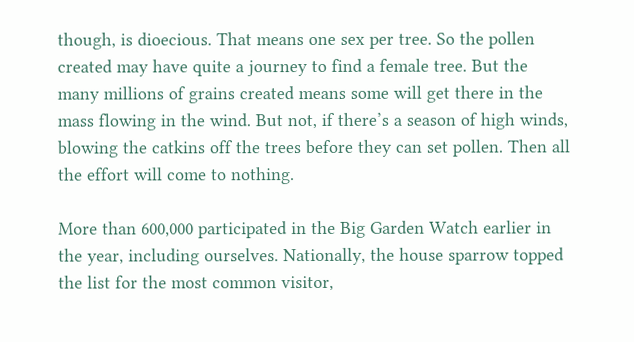though, is dioecious. That means one sex per tree. So the pollen created may have quite a journey to find a female tree. But the many millions of grains created means some will get there in the mass flowing in the wind. But not, if there’s a season of high winds, blowing the catkins off the trees before they can set pollen. Then all the effort will come to nothing.

More than 600,000 participated in the Big Garden Watch earlier in the year, including ourselves. Nationally, the house sparrow topped the list for the most common visitor,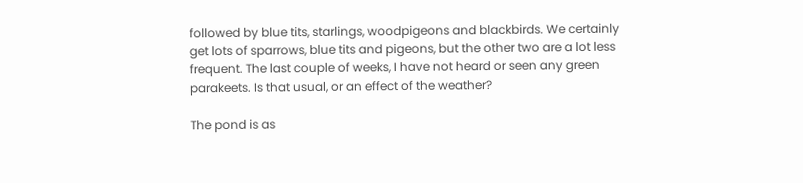followed by blue tits, starlings, woodpigeons and blackbirds. We certainly get lots of sparrows, blue tits and pigeons, but the other two are a lot less frequent. The last couple of weeks, I have not heard or seen any green parakeets. Is that usual, or an effect of the weather?

The pond is as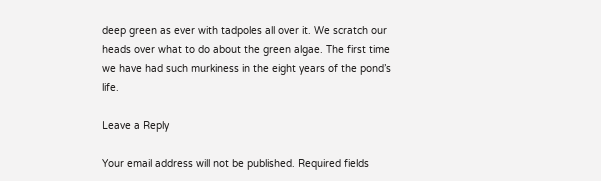deep green as ever with tadpoles all over it. We scratch our heads over what to do about the green algae. The first time we have had such murkiness in the eight years of the pond’s life.

Leave a Reply

Your email address will not be published. Required fields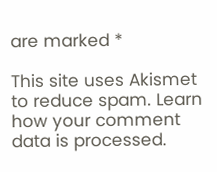are marked *

This site uses Akismet to reduce spam. Learn how your comment data is processed.